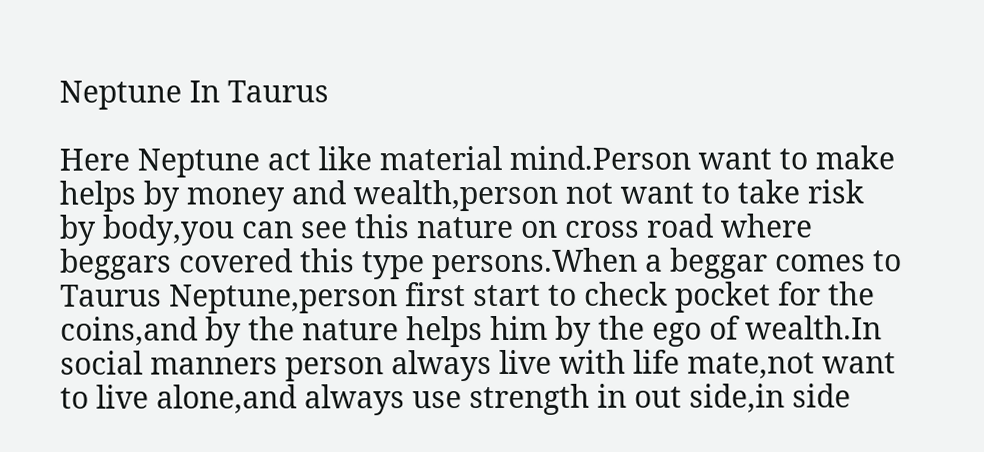Neptune In Taurus

Here Neptune act like material mind.Person want to make helps by money and wealth,person not want to take risk by body,you can see this nature on cross road where beggars covered this type persons.When a beggar comes to Taurus Neptune,person first start to check pocket for the coins,and by the nature helps him by the ego of wealth.In social manners person always live with life mate,not want to live alone,and always use strength in out side,in side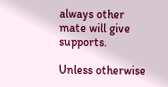always other mate will give supports.

Unless otherwise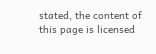stated, the content of this page is licensed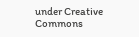under Creative Commons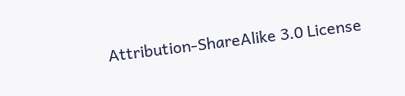Attribution-ShareAlike 3.0 License